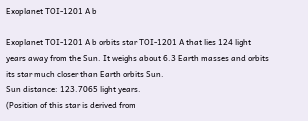Exoplanet TOI-1201 A b

Exoplanet TOI-1201 A b orbits star TOI-1201 A that lies 124 light years away from the Sun. It weighs about 6.3 Earth masses and orbits its star much closer than Earth orbits Sun.
Sun distance: 123.7065 light years.
(Position of this star is derived from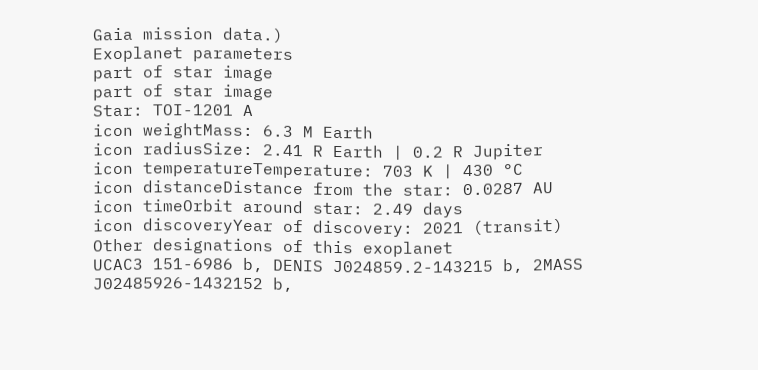Gaia mission data.)
Exoplanet parameters
part of star image
part of star image
Star: TOI-1201 A
icon weightMass: 6.3 M Earth
icon radiusSize: 2.41 R Earth | 0.2 R Jupiter
icon temperatureTemperature: 703 K | 430 °C
icon distanceDistance from the star: 0.0287 AU
icon timeOrbit around star: 2.49 days
icon discoveryYear of discovery: 2021 (transit)
Other designations of this exoplanet
UCAC3 151-6986 b, DENIS J024859.2-143215 b, 2MASS J02485926-1432152 b,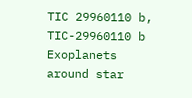TIC 29960110 b, TIC-29960110 b
Exoplanets around star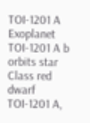TOI-1201 A
Exoplanet TOI-1201 A b orbits star Class red dwarf TOI-1201 A,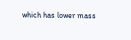which has lower mass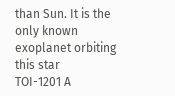than Sun. It is the only known exoplanet orbiting this star
TOI-1201 A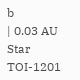b
| 0.03 AU
Star TOI-1201